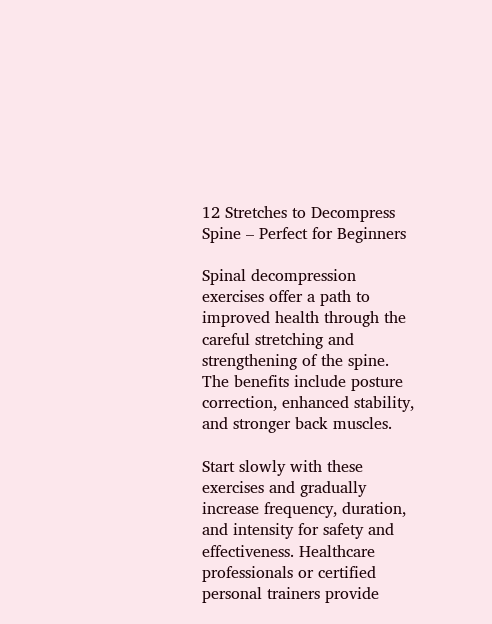12 Stretches to Decompress Spine – Perfect for Beginners

Spinal decompression exercises offer a path to improved health through the careful stretching and strengthening of the spine. The benefits include posture correction, enhanced stability, and stronger back muscles.

Start slowly with these exercises and gradually increase frequency, duration, and intensity for safety and effectiveness. Healthcare professionals or certified personal trainers provide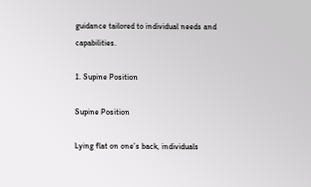guidance tailored to individual needs and capabilities.

1. Supine Position

Supine Position

Lying flat on one’s back, individuals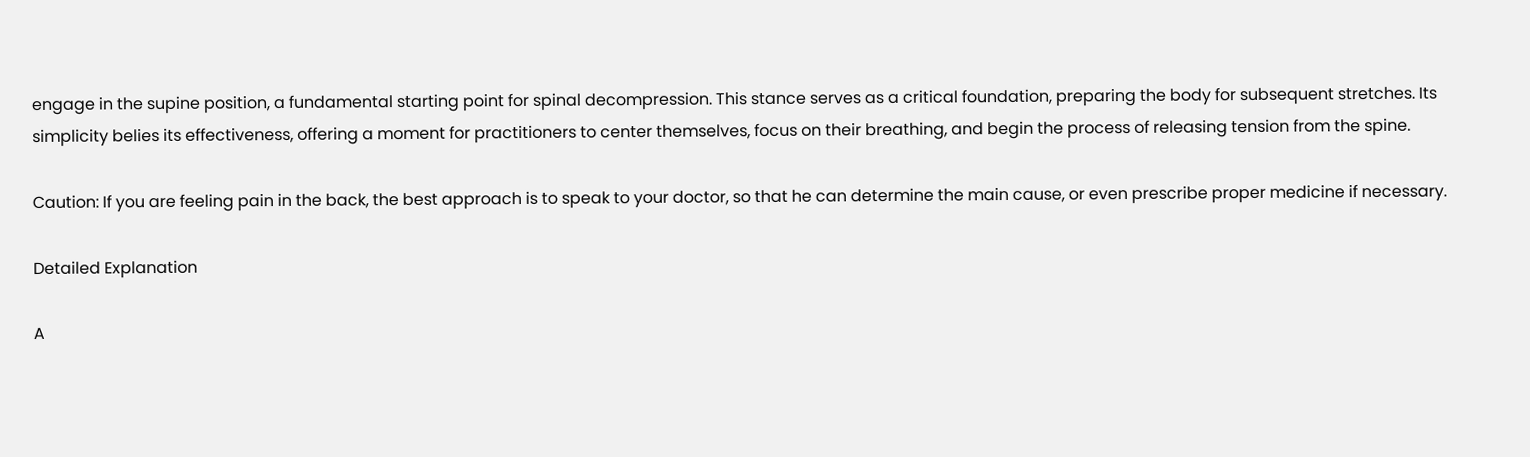engage in the supine position, a fundamental starting point for spinal decompression. This stance serves as a critical foundation, preparing the body for subsequent stretches. Its simplicity belies its effectiveness, offering a moment for practitioners to center themselves, focus on their breathing, and begin the process of releasing tension from the spine.

Caution: If you are feeling pain in the back, the best approach is to speak to your doctor, so that he can determine the main cause, or even prescribe proper medicine if necessary.

Detailed Explanation

A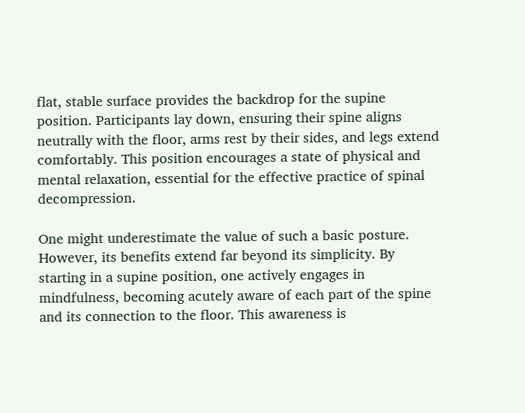flat, stable surface provides the backdrop for the supine position. Participants lay down, ensuring their spine aligns neutrally with the floor, arms rest by their sides, and legs extend comfortably. This position encourages a state of physical and mental relaxation, essential for the effective practice of spinal decompression.

One might underestimate the value of such a basic posture. However, its benefits extend far beyond its simplicity. By starting in a supine position, one actively engages in mindfulness, becoming acutely aware of each part of the spine and its connection to the floor. This awareness is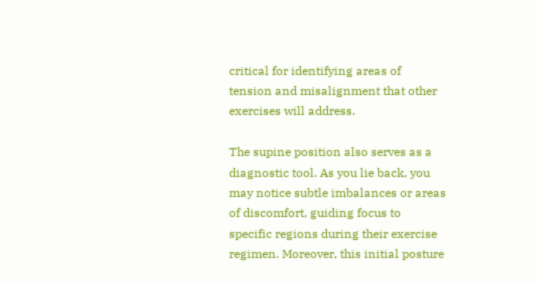critical for identifying areas of tension and misalignment that other exercises will address.

The supine position also serves as a diagnostic tool. As you lie back, you may notice subtle imbalances or areas of discomfort, guiding focus to specific regions during their exercise regimen. Moreover, this initial posture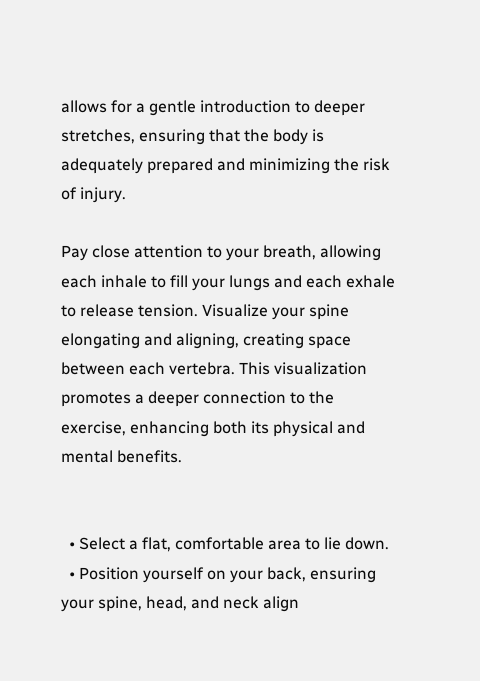allows for a gentle introduction to deeper stretches, ensuring that the body is adequately prepared and minimizing the risk of injury.

Pay close attention to your breath, allowing each inhale to fill your lungs and each exhale to release tension. Visualize your spine elongating and aligning, creating space between each vertebra. This visualization promotes a deeper connection to the exercise, enhancing both its physical and mental benefits.


  • Select a flat, comfortable area to lie down.
  • Position yourself on your back, ensuring your spine, head, and neck align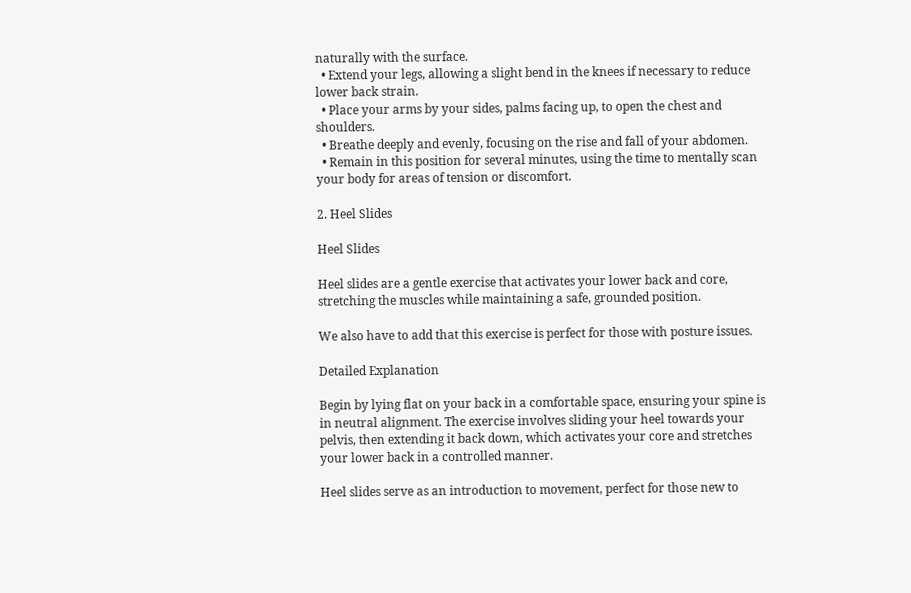naturally with the surface.
  • Extend your legs, allowing a slight bend in the knees if necessary to reduce lower back strain.
  • Place your arms by your sides, palms facing up, to open the chest and shoulders.
  • Breathe deeply and evenly, focusing on the rise and fall of your abdomen.
  • Remain in this position for several minutes, using the time to mentally scan your body for areas of tension or discomfort.

2. Heel Slides

Heel Slides

Heel slides are a gentle exercise that activates your lower back and core, stretching the muscles while maintaining a safe, grounded position.

We also have to add that this exercise is perfect for those with posture issues.

Detailed Explanation

Begin by lying flat on your back in a comfortable space, ensuring your spine is in neutral alignment. The exercise involves sliding your heel towards your pelvis, then extending it back down, which activates your core and stretches your lower back in a controlled manner.

Heel slides serve as an introduction to movement, perfect for those new to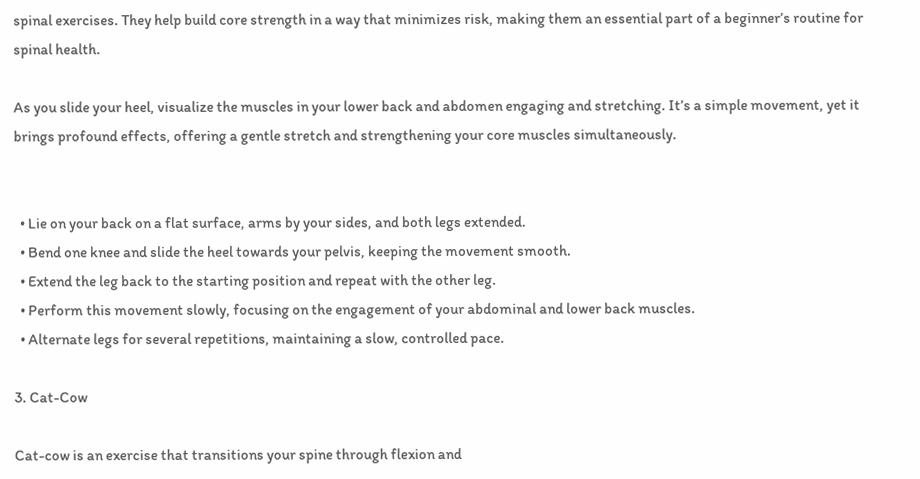spinal exercises. They help build core strength in a way that minimizes risk, making them an essential part of a beginner’s routine for spinal health.

As you slide your heel, visualize the muscles in your lower back and abdomen engaging and stretching. It’s a simple movement, yet it brings profound effects, offering a gentle stretch and strengthening your core muscles simultaneously.


  • Lie on your back on a flat surface, arms by your sides, and both legs extended.
  • Bend one knee and slide the heel towards your pelvis, keeping the movement smooth.
  • Extend the leg back to the starting position and repeat with the other leg.
  • Perform this movement slowly, focusing on the engagement of your abdominal and lower back muscles.
  • Alternate legs for several repetitions, maintaining a slow, controlled pace.

3. Cat-Cow

Cat-cow is an exercise that transitions your spine through flexion and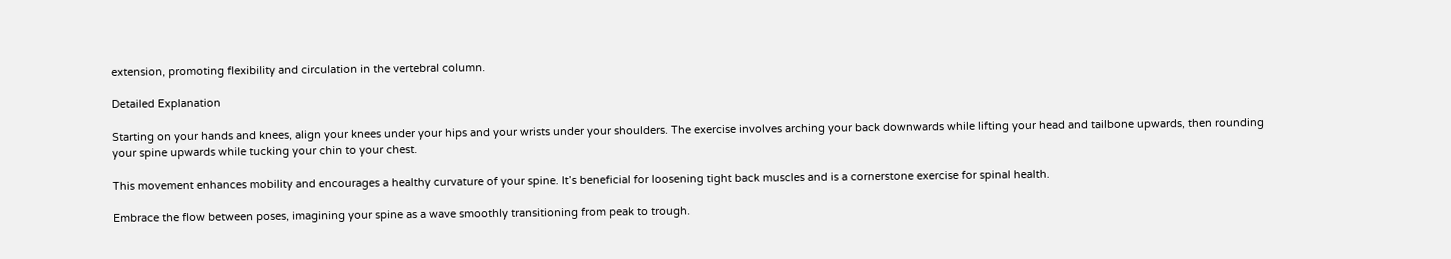extension, promoting flexibility and circulation in the vertebral column.

Detailed Explanation

Starting on your hands and knees, align your knees under your hips and your wrists under your shoulders. The exercise involves arching your back downwards while lifting your head and tailbone upwards, then rounding your spine upwards while tucking your chin to your chest.

This movement enhances mobility and encourages a healthy curvature of your spine. It’s beneficial for loosening tight back muscles and is a cornerstone exercise for spinal health.

Embrace the flow between poses, imagining your spine as a wave smoothly transitioning from peak to trough.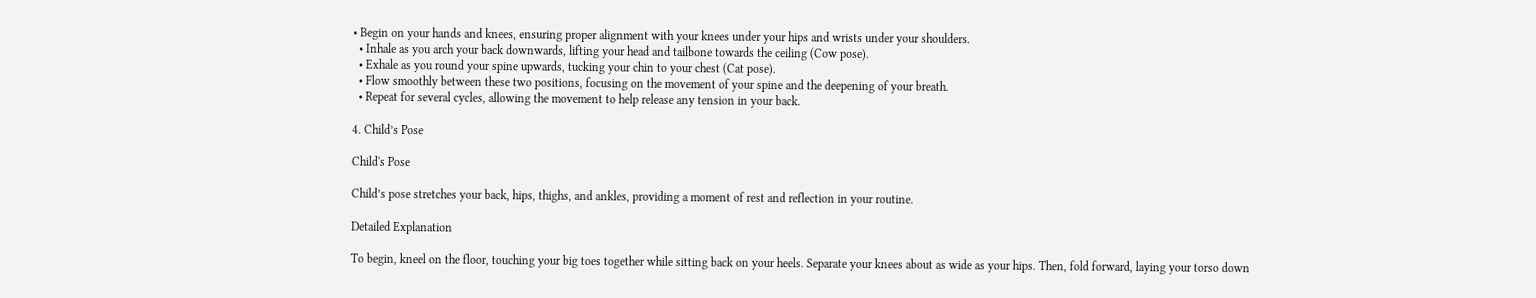• Begin on your hands and knees, ensuring proper alignment with your knees under your hips and wrists under your shoulders.
  • Inhale as you arch your back downwards, lifting your head and tailbone towards the ceiling (Cow pose).
  • Exhale as you round your spine upwards, tucking your chin to your chest (Cat pose).
  • Flow smoothly between these two positions, focusing on the movement of your spine and the deepening of your breath.
  • Repeat for several cycles, allowing the movement to help release any tension in your back.

4. Child’s Pose

Child's Pose

Child’s pose stretches your back, hips, thighs, and ankles, providing a moment of rest and reflection in your routine.

Detailed Explanation

To begin, kneel on the floor, touching your big toes together while sitting back on your heels. Separate your knees about as wide as your hips. Then, fold forward, laying your torso down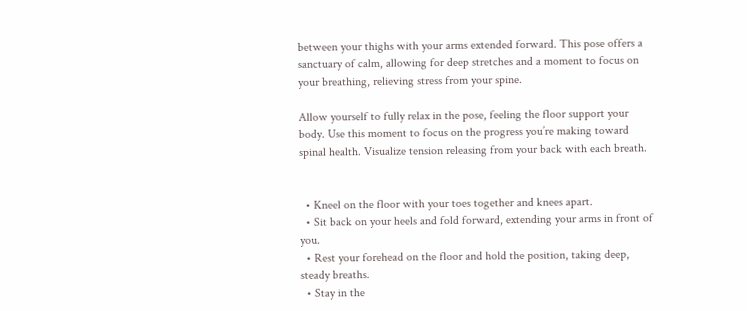between your thighs with your arms extended forward. This pose offers a sanctuary of calm, allowing for deep stretches and a moment to focus on your breathing, relieving stress from your spine.

Allow yourself to fully relax in the pose, feeling the floor support your body. Use this moment to focus on the progress you’re making toward spinal health. Visualize tension releasing from your back with each breath.


  • Kneel on the floor with your toes together and knees apart.
  • Sit back on your heels and fold forward, extending your arms in front of you.
  • Rest your forehead on the floor and hold the position, taking deep, steady breaths.
  • Stay in the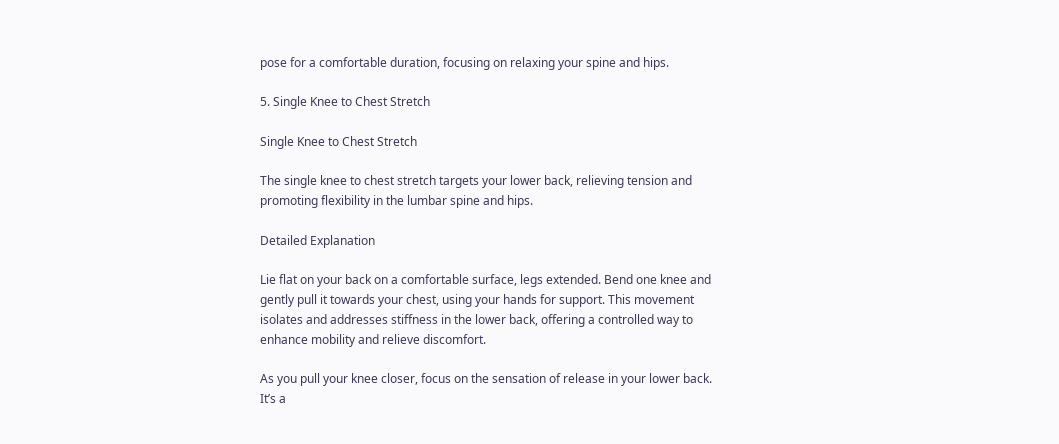pose for a comfortable duration, focusing on relaxing your spine and hips.

5. Single Knee to Chest Stretch

Single Knee to Chest Stretch

The single knee to chest stretch targets your lower back, relieving tension and promoting flexibility in the lumbar spine and hips.

Detailed Explanation

Lie flat on your back on a comfortable surface, legs extended. Bend one knee and gently pull it towards your chest, using your hands for support. This movement isolates and addresses stiffness in the lower back, offering a controlled way to enhance mobility and relieve discomfort.

As you pull your knee closer, focus on the sensation of release in your lower back. It’s a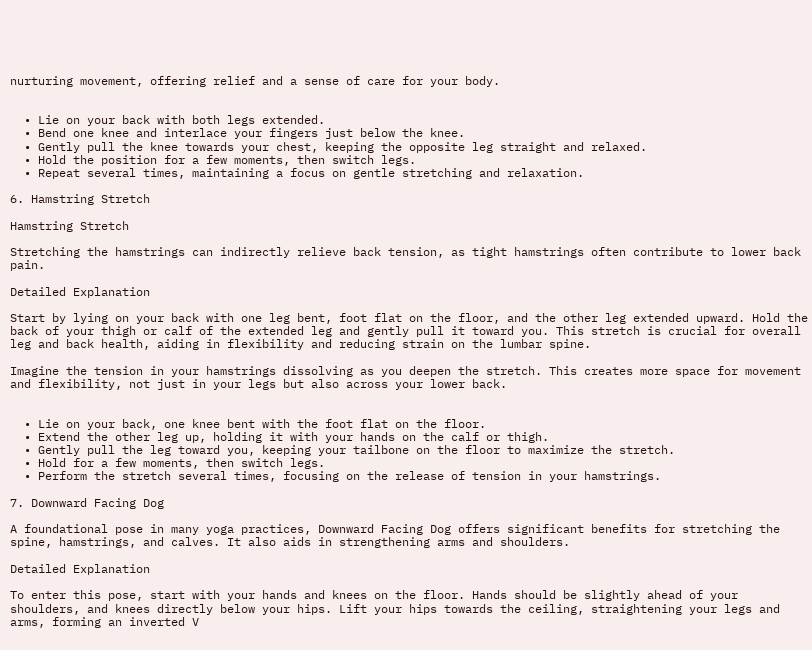nurturing movement, offering relief and a sense of care for your body.


  • Lie on your back with both legs extended.
  • Bend one knee and interlace your fingers just below the knee.
  • Gently pull the knee towards your chest, keeping the opposite leg straight and relaxed.
  • Hold the position for a few moments, then switch legs.
  • Repeat several times, maintaining a focus on gentle stretching and relaxation.

6. Hamstring Stretch

Hamstring Stretch

Stretching the hamstrings can indirectly relieve back tension, as tight hamstrings often contribute to lower back pain.

Detailed Explanation

Start by lying on your back with one leg bent, foot flat on the floor, and the other leg extended upward. Hold the back of your thigh or calf of the extended leg and gently pull it toward you. This stretch is crucial for overall leg and back health, aiding in flexibility and reducing strain on the lumbar spine.

Imagine the tension in your hamstrings dissolving as you deepen the stretch. This creates more space for movement and flexibility, not just in your legs but also across your lower back.


  • Lie on your back, one knee bent with the foot flat on the floor.
  • Extend the other leg up, holding it with your hands on the calf or thigh.
  • Gently pull the leg toward you, keeping your tailbone on the floor to maximize the stretch.
  • Hold for a few moments, then switch legs.
  • Perform the stretch several times, focusing on the release of tension in your hamstrings.

7. Downward Facing Dog

A foundational pose in many yoga practices, Downward Facing Dog offers significant benefits for stretching the spine, hamstrings, and calves. It also aids in strengthening arms and shoulders.

Detailed Explanation

To enter this pose, start with your hands and knees on the floor. Hands should be slightly ahead of your shoulders, and knees directly below your hips. Lift your hips towards the ceiling, straightening your legs and arms, forming an inverted V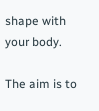shape with your body.

The aim is to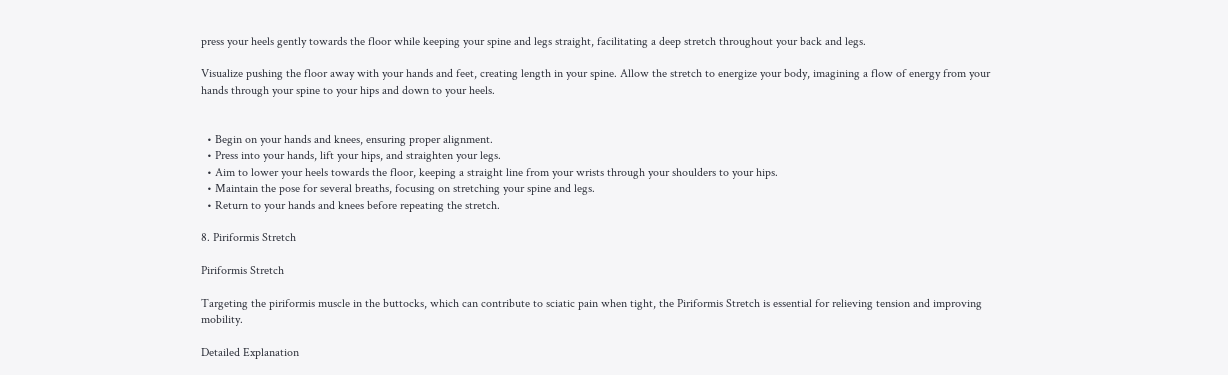press your heels gently towards the floor while keeping your spine and legs straight, facilitating a deep stretch throughout your back and legs.

Visualize pushing the floor away with your hands and feet, creating length in your spine. Allow the stretch to energize your body, imagining a flow of energy from your hands through your spine to your hips and down to your heels.


  • Begin on your hands and knees, ensuring proper alignment.
  • Press into your hands, lift your hips, and straighten your legs.
  • Aim to lower your heels towards the floor, keeping a straight line from your wrists through your shoulders to your hips.
  • Maintain the pose for several breaths, focusing on stretching your spine and legs.
  • Return to your hands and knees before repeating the stretch.

8. Piriformis Stretch

Piriformis Stretch

Targeting the piriformis muscle in the buttocks, which can contribute to sciatic pain when tight, the Piriformis Stretch is essential for relieving tension and improving mobility.

Detailed Explanation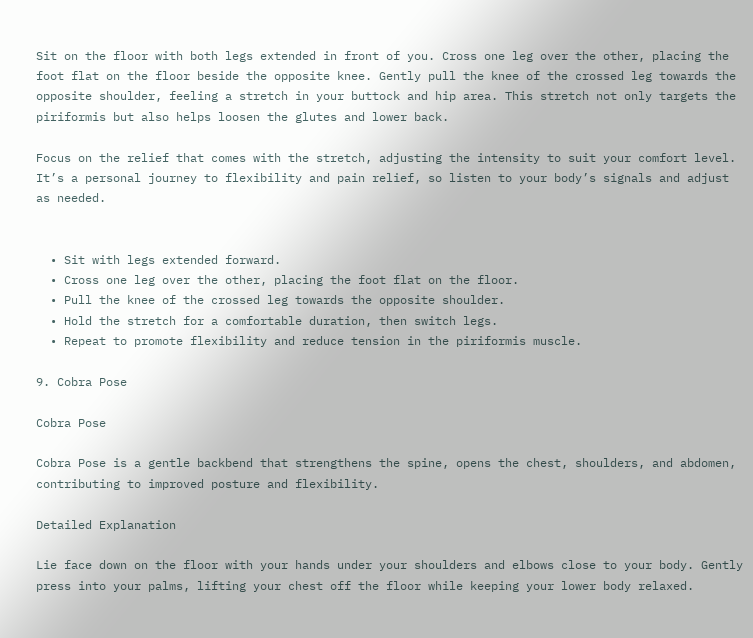Sit on the floor with both legs extended in front of you. Cross one leg over the other, placing the foot flat on the floor beside the opposite knee. Gently pull the knee of the crossed leg towards the opposite shoulder, feeling a stretch in your buttock and hip area. This stretch not only targets the piriformis but also helps loosen the glutes and lower back.

Focus on the relief that comes with the stretch, adjusting the intensity to suit your comfort level. It’s a personal journey to flexibility and pain relief, so listen to your body’s signals and adjust as needed.


  • Sit with legs extended forward.
  • Cross one leg over the other, placing the foot flat on the floor.
  • Pull the knee of the crossed leg towards the opposite shoulder.
  • Hold the stretch for a comfortable duration, then switch legs.
  • Repeat to promote flexibility and reduce tension in the piriformis muscle.

9. Cobra Pose

Cobra Pose

Cobra Pose is a gentle backbend that strengthens the spine, opens the chest, shoulders, and abdomen, contributing to improved posture and flexibility.

Detailed Explanation

Lie face down on the floor with your hands under your shoulders and elbows close to your body. Gently press into your palms, lifting your chest off the floor while keeping your lower body relaxed.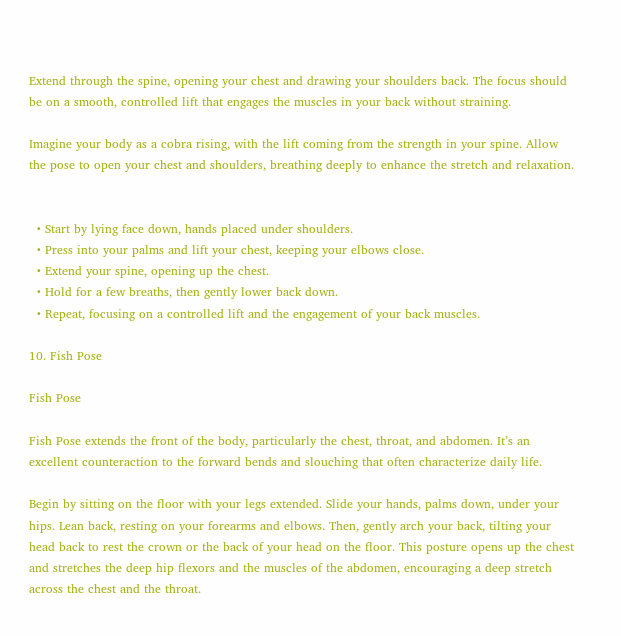Extend through the spine, opening your chest and drawing your shoulders back. The focus should be on a smooth, controlled lift that engages the muscles in your back without straining.

Imagine your body as a cobra rising, with the lift coming from the strength in your spine. Allow the pose to open your chest and shoulders, breathing deeply to enhance the stretch and relaxation.


  • Start by lying face down, hands placed under shoulders.
  • Press into your palms and lift your chest, keeping your elbows close.
  • Extend your spine, opening up the chest.
  • Hold for a few breaths, then gently lower back down.
  • Repeat, focusing on a controlled lift and the engagement of your back muscles.

10. Fish Pose

Fish Pose

Fish Pose extends the front of the body, particularly the chest, throat, and abdomen. It’s an excellent counteraction to the forward bends and slouching that often characterize daily life.

Begin by sitting on the floor with your legs extended. Slide your hands, palms down, under your hips. Lean back, resting on your forearms and elbows. Then, gently arch your back, tilting your head back to rest the crown or the back of your head on the floor. This posture opens up the chest and stretches the deep hip flexors and the muscles of the abdomen, encouraging a deep stretch across the chest and the throat.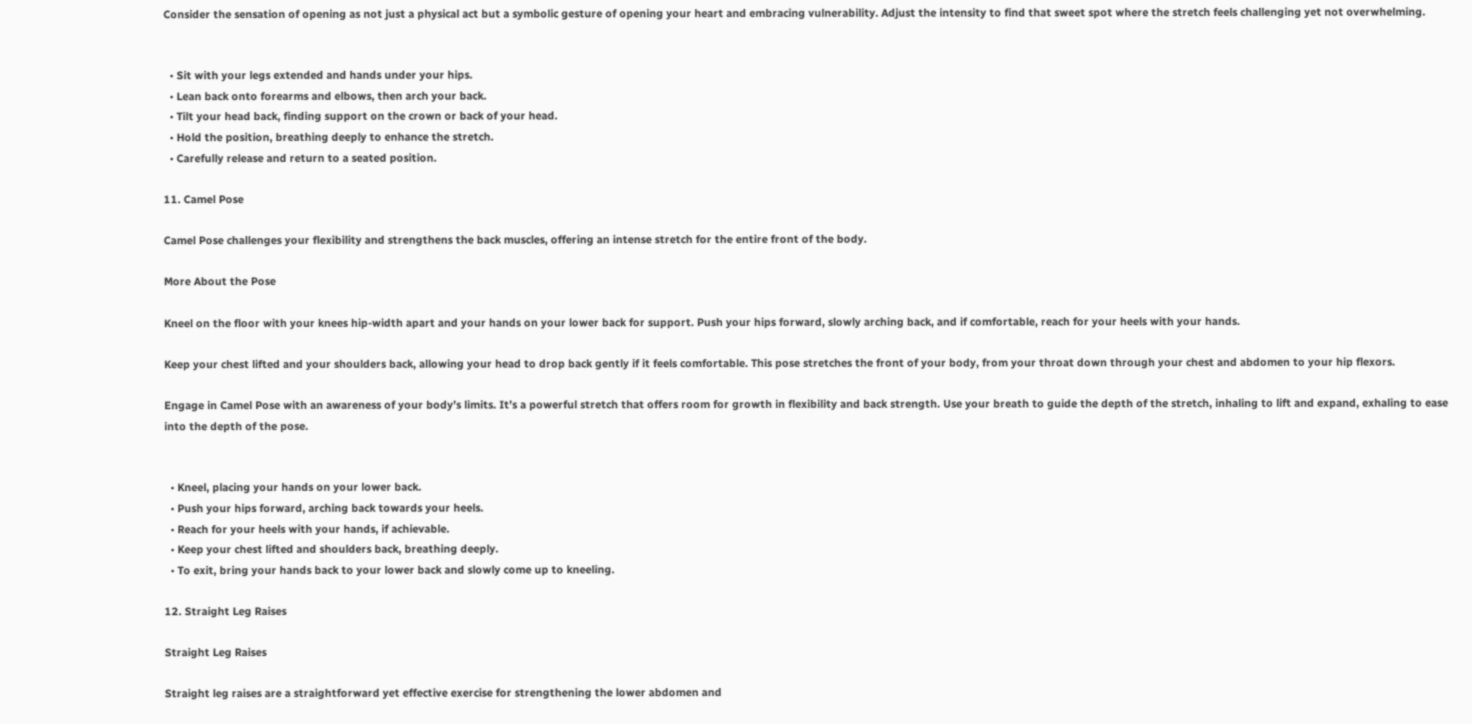Consider the sensation of opening as not just a physical act but a symbolic gesture of opening your heart and embracing vulnerability. Adjust the intensity to find that sweet spot where the stretch feels challenging yet not overwhelming.


  • Sit with your legs extended and hands under your hips.
  • Lean back onto forearms and elbows, then arch your back.
  • Tilt your head back, finding support on the crown or back of your head.
  • Hold the position, breathing deeply to enhance the stretch.
  • Carefully release and return to a seated position.

11. Camel Pose

Camel Pose challenges your flexibility and strengthens the back muscles, offering an intense stretch for the entire front of the body.

More About the Pose

Kneel on the floor with your knees hip-width apart and your hands on your lower back for support. Push your hips forward, slowly arching back, and if comfortable, reach for your heels with your hands.

Keep your chest lifted and your shoulders back, allowing your head to drop back gently if it feels comfortable. This pose stretches the front of your body, from your throat down through your chest and abdomen to your hip flexors.

Engage in Camel Pose with an awareness of your body’s limits. It’s a powerful stretch that offers room for growth in flexibility and back strength. Use your breath to guide the depth of the stretch, inhaling to lift and expand, exhaling to ease into the depth of the pose.


  • Kneel, placing your hands on your lower back.
  • Push your hips forward, arching back towards your heels.
  • Reach for your heels with your hands, if achievable.
  • Keep your chest lifted and shoulders back, breathing deeply.
  • To exit, bring your hands back to your lower back and slowly come up to kneeling.

12. Straight Leg Raises

Straight Leg Raises

Straight leg raises are a straightforward yet effective exercise for strengthening the lower abdomen and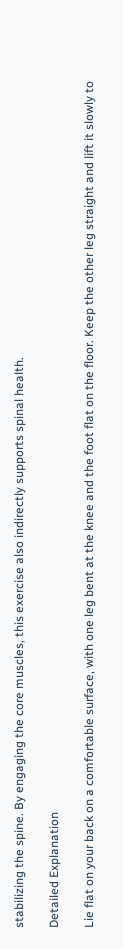stabilizing the spine. By engaging the core muscles, this exercise also indirectly supports spinal health.

Detailed Explanation

Lie flat on your back on a comfortable surface, with one leg bent at the knee and the foot flat on the floor. Keep the other leg straight and lift it slowly to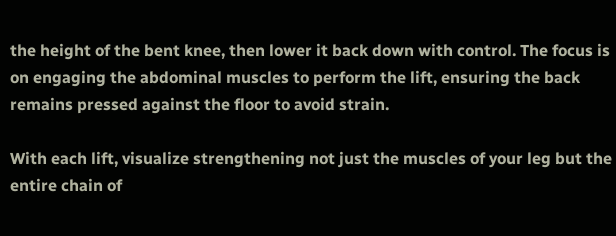the height of the bent knee, then lower it back down with control. The focus is on engaging the abdominal muscles to perform the lift, ensuring the back remains pressed against the floor to avoid strain.

With each lift, visualize strengthening not just the muscles of your leg but the entire chain of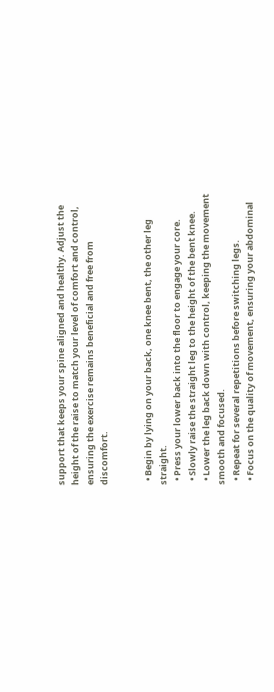support that keeps your spine aligned and healthy. Adjust the height of the raise to match your level of comfort and control, ensuring the exercise remains beneficial and free from discomfort.


  • Begin by lying on your back, one knee bent, the other leg straight.
  • Press your lower back into the floor to engage your core.
  • Slowly raise the straight leg to the height of the bent knee.
  • Lower the leg back down with control, keeping the movement smooth and focused.
  • Repeat for several repetitions before switching legs.
  • Focus on the quality of movement, ensuring your abdominal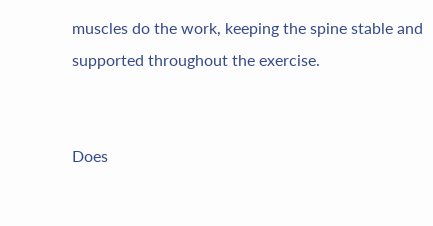muscles do the work, keeping the spine stable and supported throughout the exercise.


Does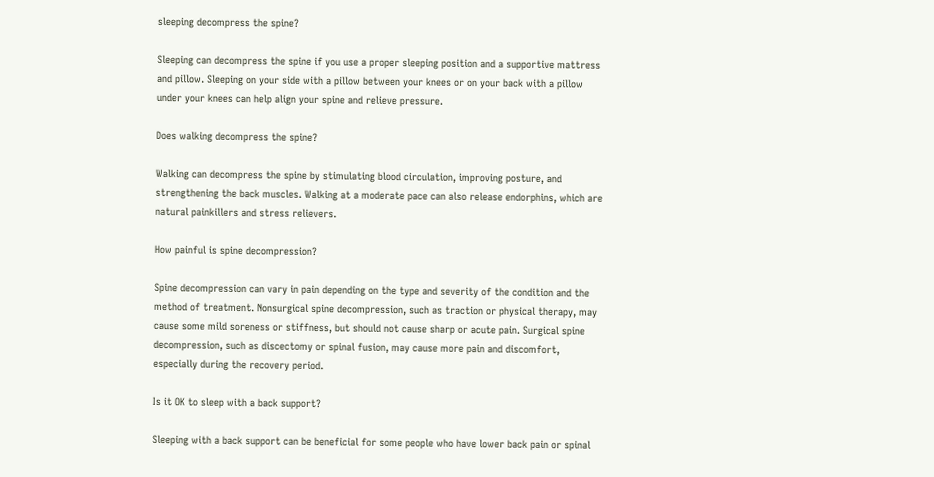sleeping decompress the spine?

Sleeping can decompress the spine if you use a proper sleeping position and a supportive mattress and pillow. Sleeping on your side with a pillow between your knees or on your back with a pillow under your knees can help align your spine and relieve pressure.

Does walking decompress the spine?

Walking can decompress the spine by stimulating blood circulation, improving posture, and strengthening the back muscles. Walking at a moderate pace can also release endorphins, which are natural painkillers and stress relievers.

How painful is spine decompression?

Spine decompression can vary in pain depending on the type and severity of the condition and the method of treatment. Nonsurgical spine decompression, such as traction or physical therapy, may cause some mild soreness or stiffness, but should not cause sharp or acute pain. Surgical spine decompression, such as discectomy or spinal fusion, may cause more pain and discomfort, especially during the recovery period.

Is it OK to sleep with a back support?

Sleeping with a back support can be beneficial for some people who have lower back pain or spinal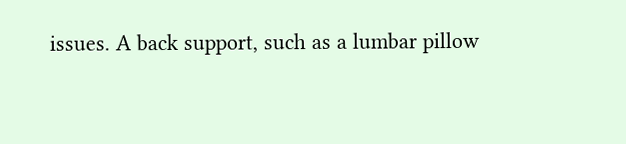issues. A back support, such as a lumbar pillow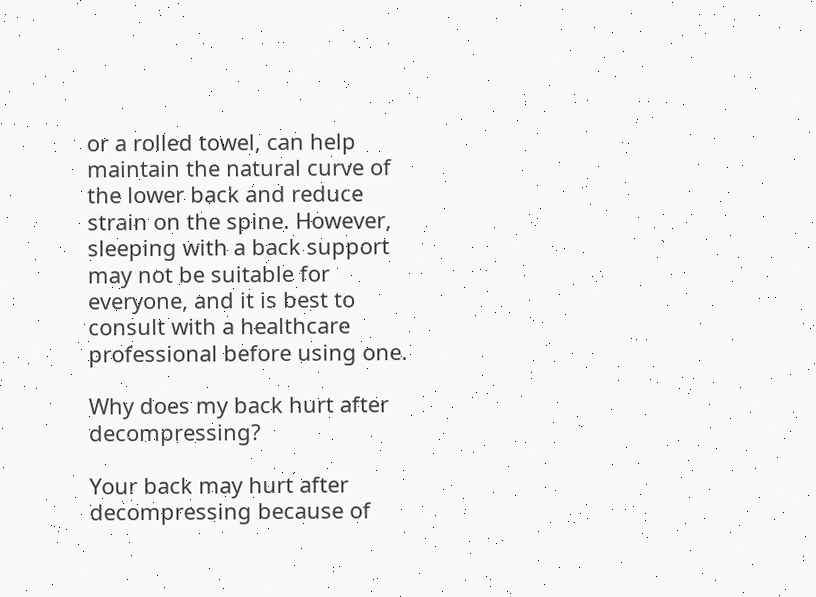or a rolled towel, can help maintain the natural curve of the lower back and reduce strain on the spine. However, sleeping with a back support may not be suitable for everyone, and it is best to consult with a healthcare professional before using one.

Why does my back hurt after decompressing?

Your back may hurt after decompressing because of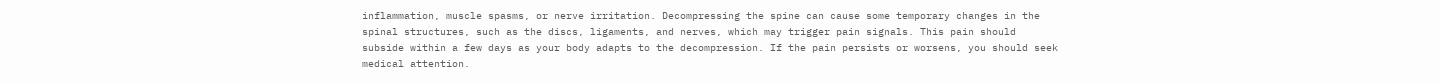inflammation, muscle spasms, or nerve irritation. Decompressing the spine can cause some temporary changes in the spinal structures, such as the discs, ligaments, and nerves, which may trigger pain signals. This pain should subside within a few days as your body adapts to the decompression. If the pain persists or worsens, you should seek medical attention.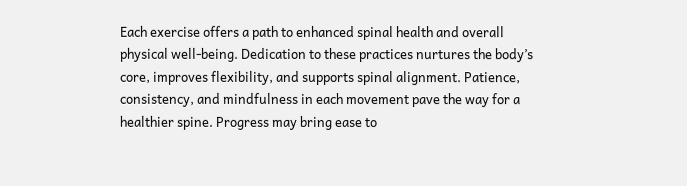Each exercise offers a path to enhanced spinal health and overall physical well-being. Dedication to these practices nurtures the body’s core, improves flexibility, and supports spinal alignment. Patience, consistency, and mindfulness in each movement pave the way for a healthier spine. Progress may bring ease to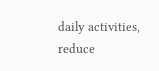daily activities, reduce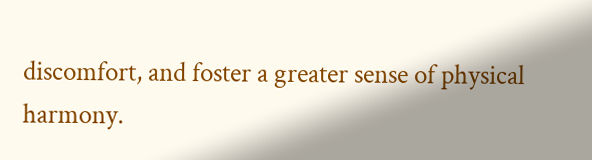discomfort, and foster a greater sense of physical harmony.